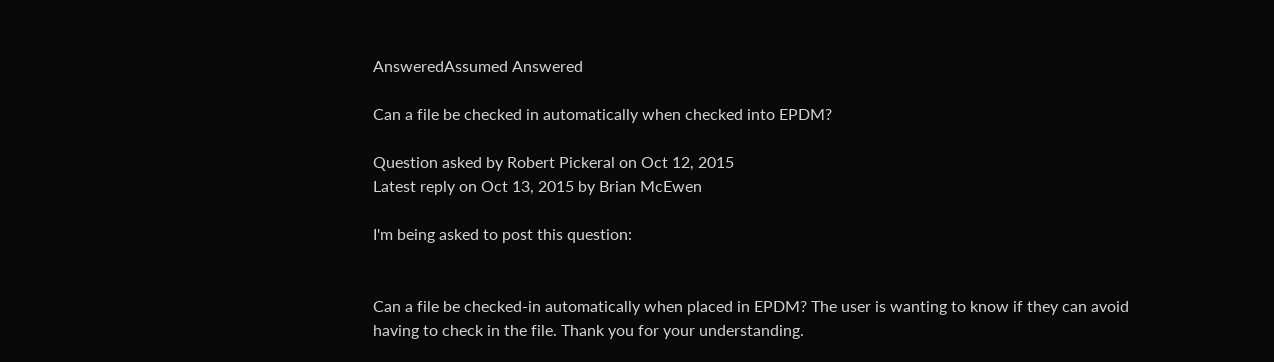AnsweredAssumed Answered

Can a file be checked in automatically when checked into EPDM?

Question asked by Robert Pickeral on Oct 12, 2015
Latest reply on Oct 13, 2015 by Brian McEwen

I'm being asked to post this question:


Can a file be checked-in automatically when placed in EPDM? The user is wanting to know if they can avoid having to check in the file. Thank you for your understanding.